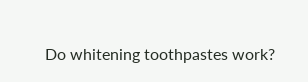Do whitening toothpastes work?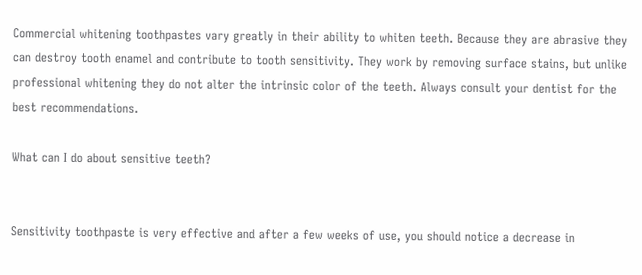Commercial whitening toothpastes vary greatly in their ability to whiten teeth. Because they are abrasive they can destroy tooth enamel and contribute to tooth sensitivity. They work by removing surface stains, but unlike professional whitening they do not alter the intrinsic color of the teeth. Always consult your dentist for the best recommendations.

What can I do about sensitive teeth?


Sensitivity toothpaste is very effective and after a few weeks of use, you should notice a decrease in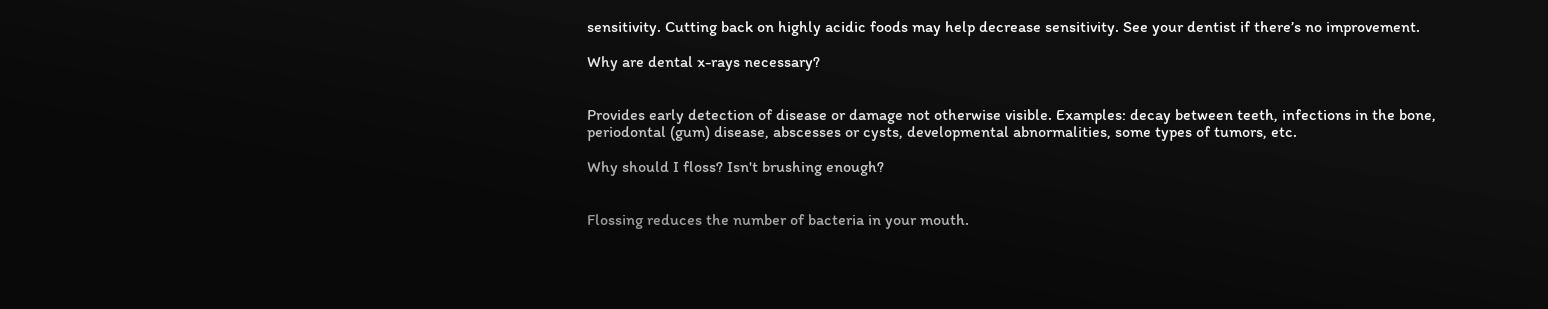sensitivity. Cutting back on highly acidic foods may help decrease sensitivity. See your dentist if there’s no improvement.

Why are dental x-rays necessary?


Provides early detection of disease or damage not otherwise visible. Examples: decay between teeth, infections in the bone, periodontal (gum) disease, abscesses or cysts, developmental abnormalities, some types of tumors, etc.

Why should I floss? Isn't brushing enough?


Flossing reduces the number of bacteria in your mouth.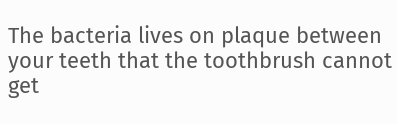The bacteria lives on plaque between your teeth that the toothbrush cannot get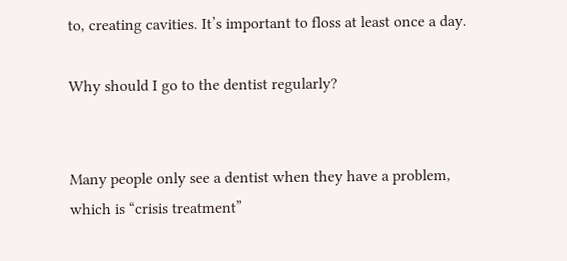to, creating cavities. It’s important to floss at least once a day.

Why should I go to the dentist regularly?


Many people only see a dentist when they have a problem, which is “crisis treatment”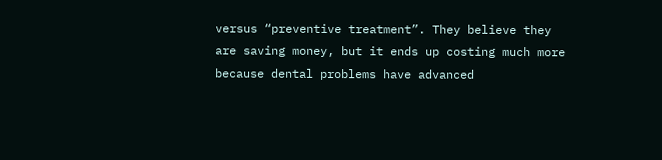versus “preventive treatment”. They believe they are saving money, but it ends up costing much more because dental problems have advanced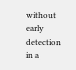without early detection in a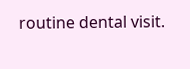routine dental visit.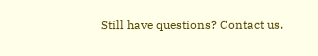Still have questions? Contact us.